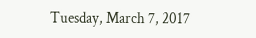Tuesday, March 7, 2017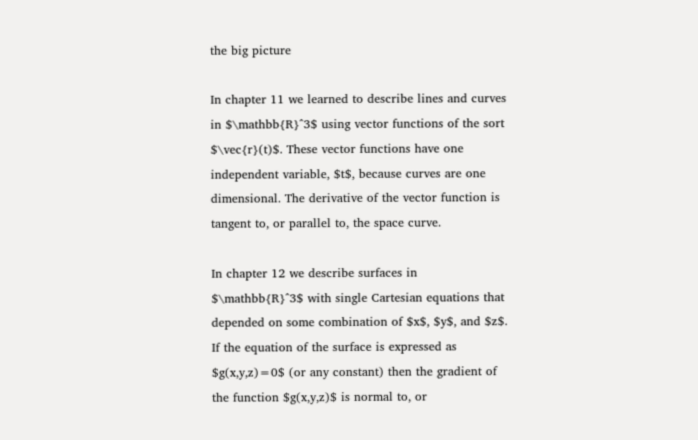the big picture

In chapter 11 we learned to describe lines and curves in $\mathbb{R}^3$ using vector functions of the sort $\vec{r}(t)$. These vector functions have one independent variable, $t$, because curves are one dimensional. The derivative of the vector function is tangent to, or parallel to, the space curve.

In chapter 12 we describe surfaces in $\mathbb{R}^3$ with single Cartesian equations that depended on some combination of $x$, $y$, and $z$. If the equation of the surface is expressed as $g(x,y,z)=0$ (or any constant) then the gradient of the function $g(x,y,z)$ is normal to, or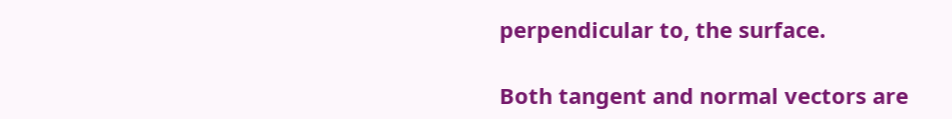perpendicular to, the surface.

Both tangent and normal vectors are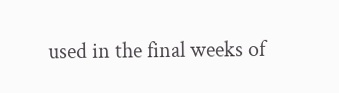used in the final weeks of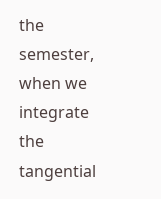the semester, when we integrate the tangential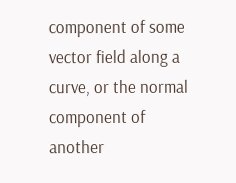component of some vector field along a curve, or the normal component of another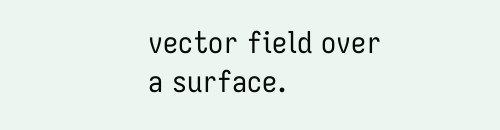vector field over a surface.